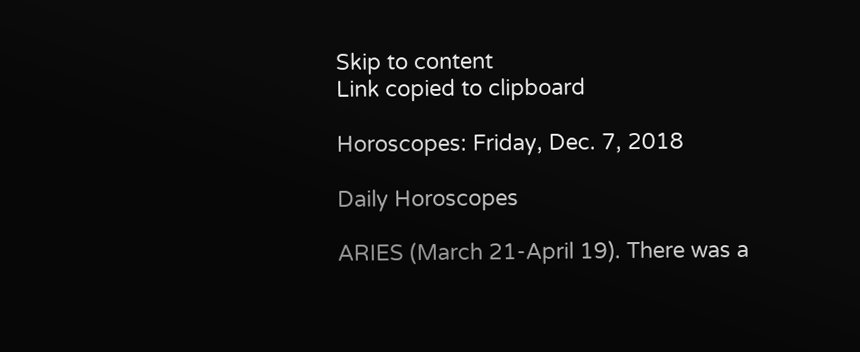Skip to content
Link copied to clipboard

Horoscopes: Friday, Dec. 7, 2018

Daily Horoscopes

ARIES (March 21-April 19). There was a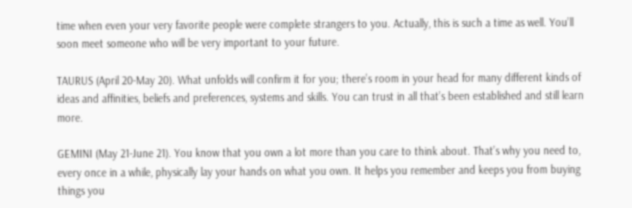time when even your very favorite people were complete strangers to you. Actually, this is such a time as well. You’ll soon meet someone who will be very important to your future.

TAURUS (April 20-May 20). What unfolds will confirm it for you; there’s room in your head for many different kinds of ideas and affinities, beliefs and preferences, systems and skills. You can trust in all that’s been established and still learn more.

GEMINI (May 21-June 21). You know that you own a lot more than you care to think about. That’s why you need to, every once in a while, physically lay your hands on what you own. It helps you remember and keeps you from buying things you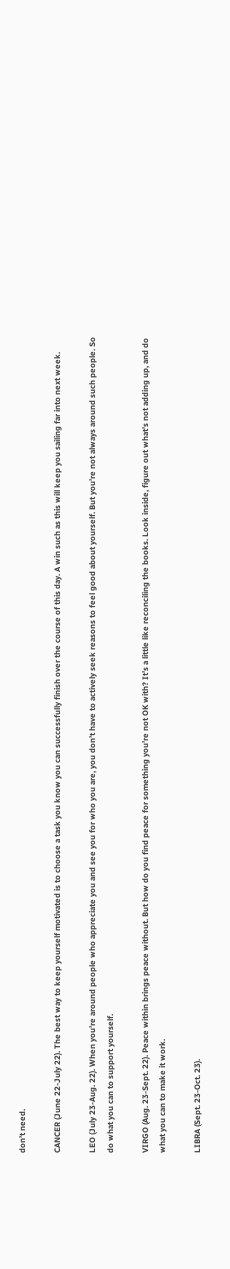don’t need.

CANCER (June 22-July 22). The best way to keep yourself motivated is to choose a task you know you can successfully finish over the course of this day. A win such as this will keep you sailing far into next week.

LEO (July 23-Aug. 22). When you’re around people who appreciate you and see you for who you are, you don’t have to actively seek reasons to feel good about yourself. But you’re not always around such people. So do what you can to support yourself.

VIRGO (Aug. 23-Sept. 22). Peace within brings peace without. But how do you find peace for something you’re not OK with? It’s a little like reconciling the books. Look inside, figure out what’s not adding up, and do what you can to make it work.

LIBRA (Sept. 23-Oct. 23).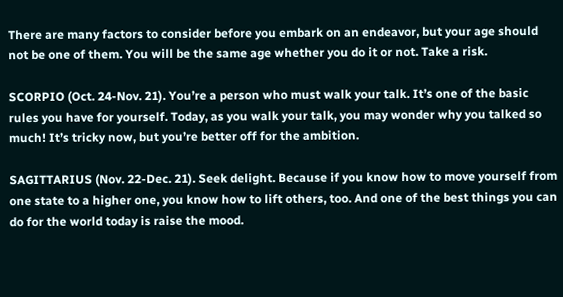There are many factors to consider before you embark on an endeavor, but your age should not be one of them. You will be the same age whether you do it or not. Take a risk.

SCORPIO (Oct. 24-Nov. 21). You’re a person who must walk your talk. It’s one of the basic rules you have for yourself. Today, as you walk your talk, you may wonder why you talked so much! It’s tricky now, but you’re better off for the ambition.

SAGITTARIUS (Nov. 22-Dec. 21). Seek delight. Because if you know how to move yourself from one state to a higher one, you know how to lift others, too. And one of the best things you can do for the world today is raise the mood.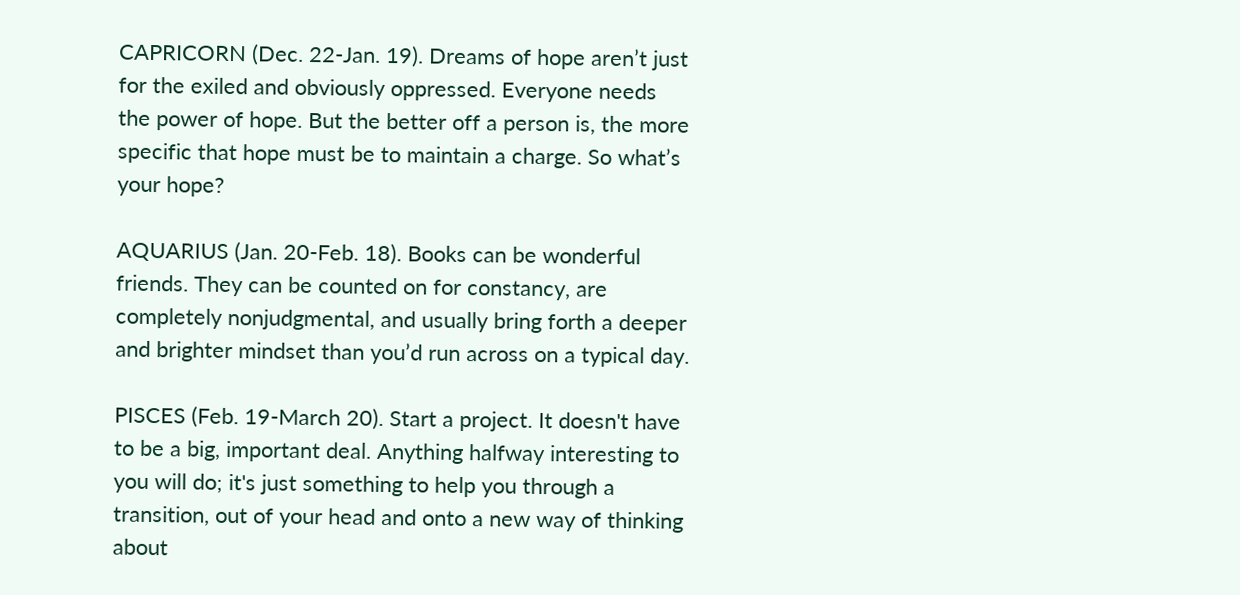CAPRICORN (Dec. 22-Jan. 19). Dreams of hope aren’t just for the exiled and obviously oppressed. Everyone needs the power of hope. But the better off a person is, the more specific that hope must be to maintain a charge. So what’s your hope?

AQUARIUS (Jan. 20-Feb. 18). Books can be wonderful friends. They can be counted on for constancy, are completely nonjudgmental, and usually bring forth a deeper and brighter mindset than you’d run across on a typical day.

PISCES (Feb. 19-March 20). Start a project. It doesn't have to be a big, important deal. Anything halfway interesting to you will do; it's just something to help you through a transition, out of your head and onto a new way of thinking about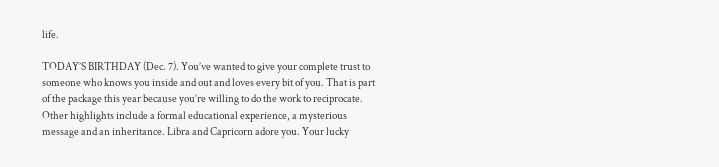life.

TODAY’S BIRTHDAY (Dec. 7). You’ve wanted to give your complete trust to someone who knows you inside and out and loves every bit of you. That is part of the package this year because you’re willing to do the work to reciprocate. Other highlights include a formal educational experience, a mysterious message and an inheritance. Libra and Capricorn adore you. Your lucky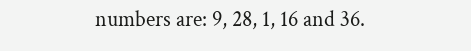numbers are: 9, 28, 1, 16 and 36.